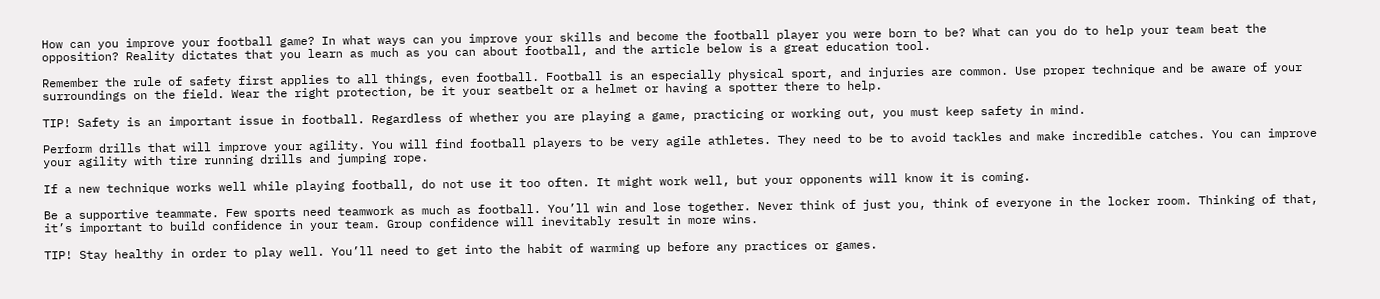How can you improve your football game? In what ways can you improve your skills and become the football player you were born to be? What can you do to help your team beat the opposition? Reality dictates that you learn as much as you can about football, and the article below is a great education tool.

Remember the rule of safety first applies to all things, even football. Football is an especially physical sport, and injuries are common. Use proper technique and be aware of your surroundings on the field. Wear the right protection, be it your seatbelt or a helmet or having a spotter there to help.

TIP! Safety is an important issue in football. Regardless of whether you are playing a game, practicing or working out, you must keep safety in mind.

Perform drills that will improve your agility. You will find football players to be very agile athletes. They need to be to avoid tackles and make incredible catches. You can improve your agility with tire running drills and jumping rope.

If a new technique works well while playing football, do not use it too often. It might work well, but your opponents will know it is coming.

Be a supportive teammate. Few sports need teamwork as much as football. You’ll win and lose together. Never think of just you, think of everyone in the locker room. Thinking of that, it’s important to build confidence in your team. Group confidence will inevitably result in more wins.

TIP! Stay healthy in order to play well. You’ll need to get into the habit of warming up before any practices or games.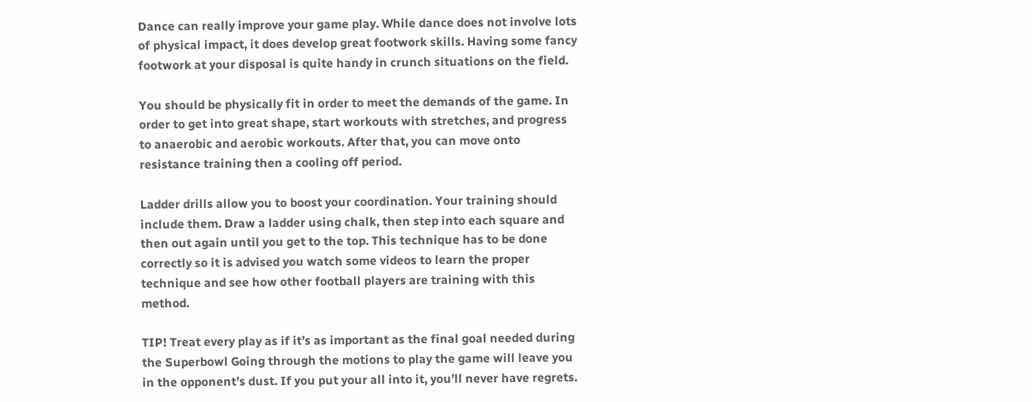Dance can really improve your game play. While dance does not involve lots of physical impact, it does develop great footwork skills. Having some fancy footwork at your disposal is quite handy in crunch situations on the field.

You should be physically fit in order to meet the demands of the game. In order to get into great shape, start workouts with stretches, and progress to anaerobic and aerobic workouts. After that, you can move onto resistance training then a cooling off period.

Ladder drills allow you to boost your coordination. Your training should include them. Draw a ladder using chalk, then step into each square and then out again until you get to the top. This technique has to be done correctly so it is advised you watch some videos to learn the proper technique and see how other football players are training with this method.

TIP! Treat every play as if it’s as important as the final goal needed during the Superbowl Going through the motions to play the game will leave you in the opponent’s dust. If you put your all into it, you’ll never have regrets.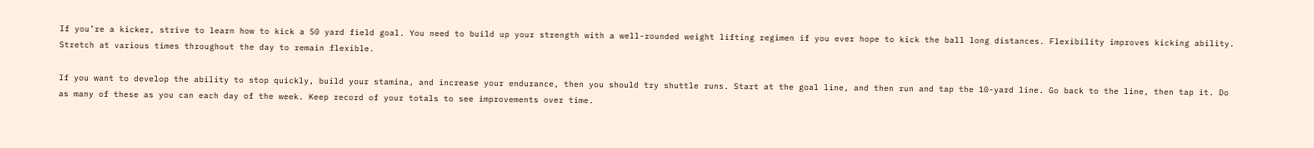If you’re a kicker, strive to learn how to kick a 50 yard field goal. You need to build up your strength with a well-rounded weight lifting regimen if you ever hope to kick the ball long distances. Flexibility improves kicking ability. Stretch at various times throughout the day to remain flexible.

If you want to develop the ability to stop quickly, build your stamina, and increase your endurance, then you should try shuttle runs. Start at the goal line, and then run and tap the 10-yard line. Go back to the line, then tap it. Do as many of these as you can each day of the week. Keep record of your totals to see improvements over time.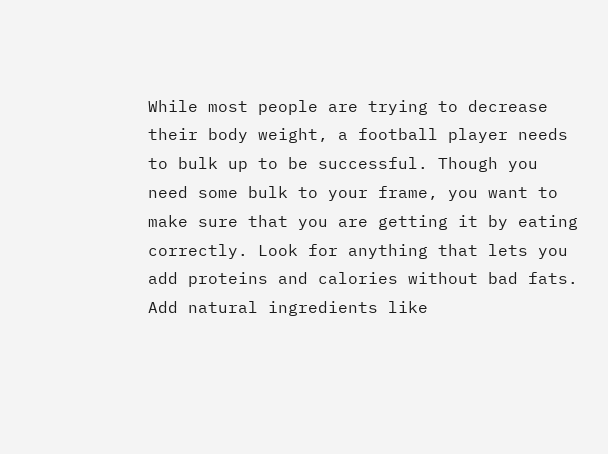While most people are trying to decrease their body weight, a football player needs to bulk up to be successful. Though you need some bulk to your frame, you want to make sure that you are getting it by eating correctly. Look for anything that lets you add proteins and calories without bad fats. Add natural ingredients like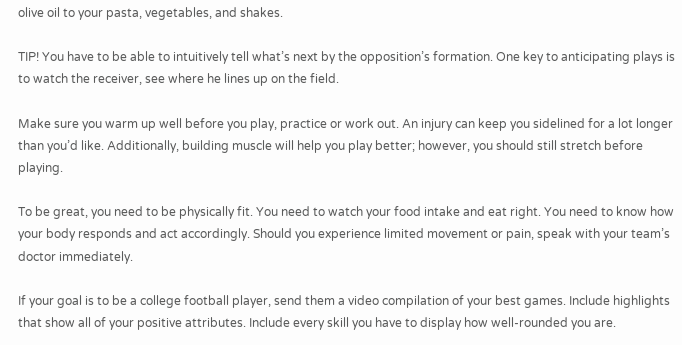olive oil to your pasta, vegetables, and shakes.

TIP! You have to be able to intuitively tell what’s next by the opposition’s formation. One key to anticipating plays is to watch the receiver, see where he lines up on the field.

Make sure you warm up well before you play, practice or work out. An injury can keep you sidelined for a lot longer than you’d like. Additionally, building muscle will help you play better; however, you should still stretch before playing.

To be great, you need to be physically fit. You need to watch your food intake and eat right. You need to know how your body responds and act accordingly. Should you experience limited movement or pain, speak with your team’s doctor immediately.

If your goal is to be a college football player, send them a video compilation of your best games. Include highlights that show all of your positive attributes. Include every skill you have to display how well-rounded you are.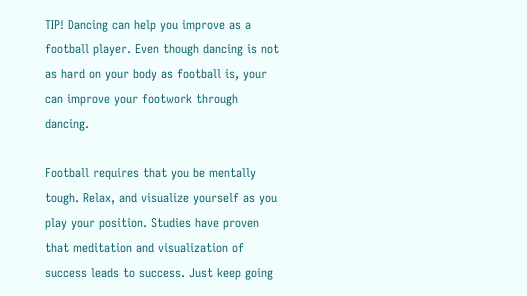TIP! Dancing can help you improve as a football player. Even though dancing is not as hard on your body as football is, your can improve your footwork through dancing.

Football requires that you be mentally tough. Relax, and visualize yourself as you play your position. Studies have proven that meditation and visualization of success leads to success. Just keep going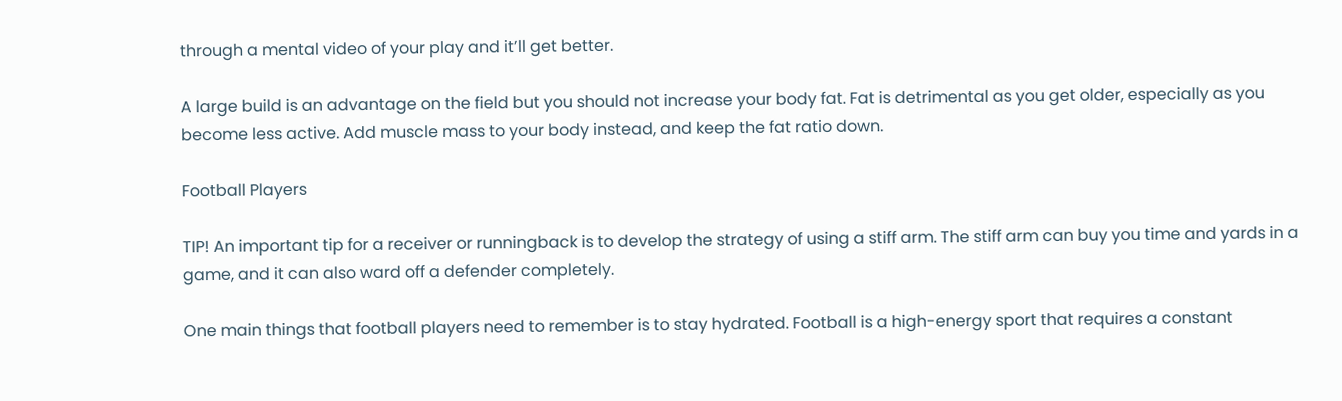through a mental video of your play and it’ll get better.

A large build is an advantage on the field but you should not increase your body fat. Fat is detrimental as you get older, especially as you become less active. Add muscle mass to your body instead, and keep the fat ratio down.

Football Players

TIP! An important tip for a receiver or runningback is to develop the strategy of using a stiff arm. The stiff arm can buy you time and yards in a game, and it can also ward off a defender completely.

One main things that football players need to remember is to stay hydrated. Football is a high-energy sport that requires a constant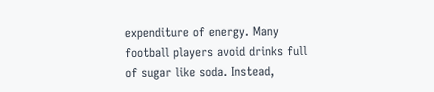expenditure of energy. Many football players avoid drinks full of sugar like soda. Instead,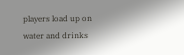players load up on water and drinks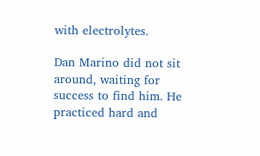with electrolytes.

Dan Marino did not sit around, waiting for success to find him. He practiced hard and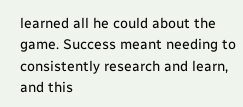learned all he could about the game. Success meant needing to consistently research and learn, and this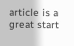article is a great start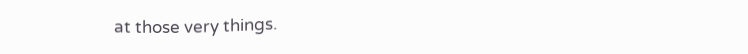at those very things.